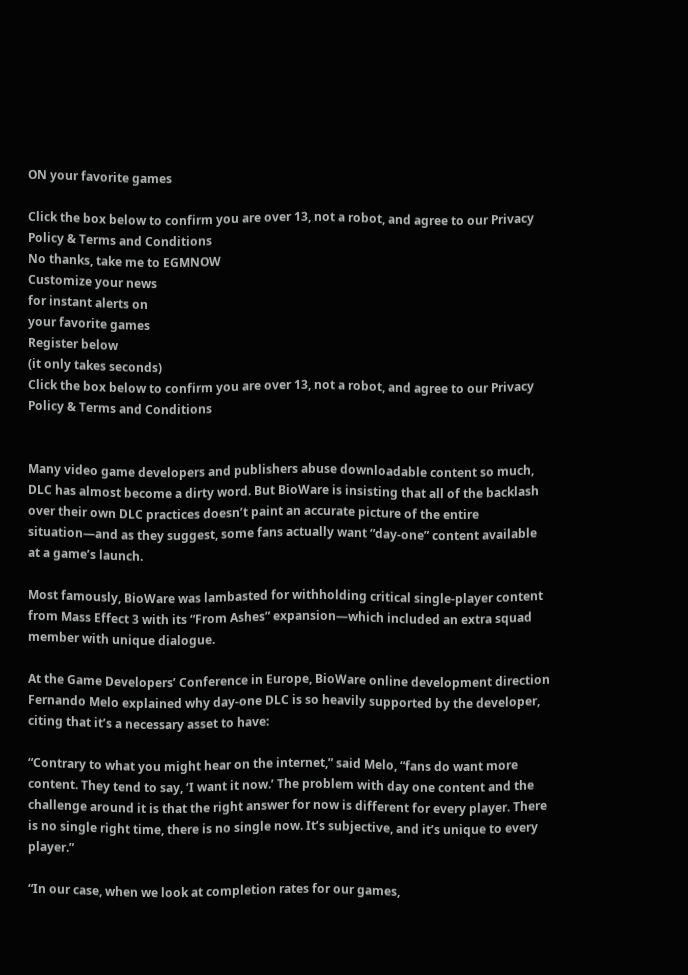ON your favorite games

Click the box below to confirm you are over 13, not a robot, and agree to our Privacy Policy & Terms and Conditions
No thanks, take me to EGMNOW
Customize your news
for instant alerts on
your favorite games
Register below
(it only takes seconds)
Click the box below to confirm you are over 13, not a robot, and agree to our Privacy Policy & Terms and Conditions


Many video game developers and publishers abuse downloadable content so much, DLC has almost become a dirty word. But BioWare is insisting that all of the backlash over their own DLC practices doesn’t paint an accurate picture of the entire situation—and as they suggest, some fans actually want “day-one” content available at a game’s launch.

Most famously, BioWare was lambasted for withholding critical single-player content from Mass Effect 3 with its “From Ashes” expansion—which included an extra squad member with unique dialogue.

At the Game Developers’ Conference in Europe, BioWare online development direction Fernando Melo explained why day-one DLC is so heavily supported by the developer, citing that it’s a necessary asset to have:

“Contrary to what you might hear on the internet,” said Melo, “fans do want more content. They tend to say, ‘I want it now.’ The problem with day one content and the challenge around it is that the right answer for now is different for every player. There is no single right time, there is no single now. It’s subjective, and it’s unique to every player.”

“In our case, when we look at completion rates for our games,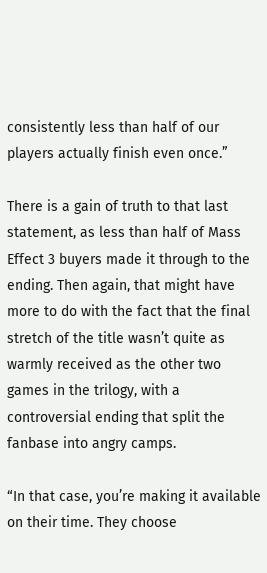consistently less than half of our players actually finish even once.”

There is a gain of truth to that last statement, as less than half of Mass Effect 3 buyers made it through to the ending. Then again, that might have more to do with the fact that the final stretch of the title wasn’t quite as warmly received as the other two games in the trilogy, with a controversial ending that split the fanbase into angry camps.

“In that case, you’re making it available on their time. They choose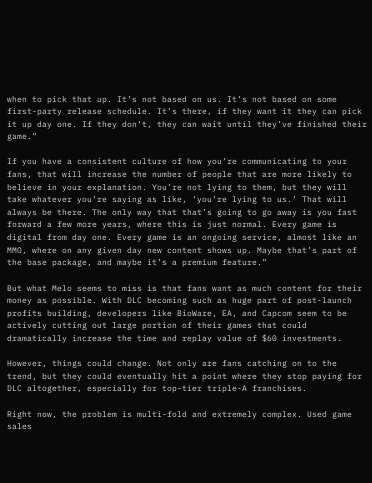when to pick that up. It’s not based on us. It’s not based on some first-party release schedule. It’s there, if they want it they can pick it up day one. If they don’t, they can wait until they’ve finished their game.”

If you have a consistent culture of how you’re communicating to your fans, that will increase the number of people that are more likely to believe in your explanation. You’re not lying to them, but they will take whatever you’re saying as like, ‘you’re lying to us.’ That will always be there. The only way that that’s going to go away is you fast forward a few more years, where this is just normal. Every game is digital from day one. Every game is an ongoing service, almost like an MMO, where on any given day new content shows up. Maybe that’s part of the base package, and maybe it’s a premium feature.”

But what Melo seems to miss is that fans want as much content for their money as possible. With DLC becoming such as huge part of post-launch profits building, developers like BioWare, EA, and Capcom seem to be actively cutting out large portion of their games that could dramatically increase the time and replay value of $60 investments.

However, things could change. Not only are fans catching on to the trend, but they could eventually hit a point where they stop paying for DLC altogether, especially for top-tier triple-A franchises.

Right now, the problem is multi-fold and extremely complex. Used game sales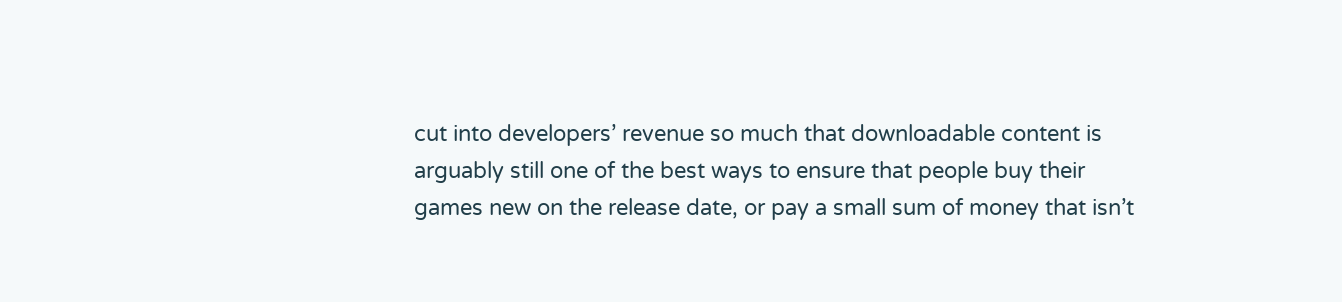cut into developers’ revenue so much that downloadable content is arguably still one of the best ways to ensure that people buy their games new on the release date, or pay a small sum of money that isn’t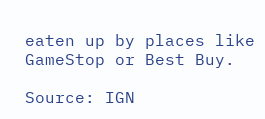eaten up by places like GameStop or Best Buy.

Source: IGN